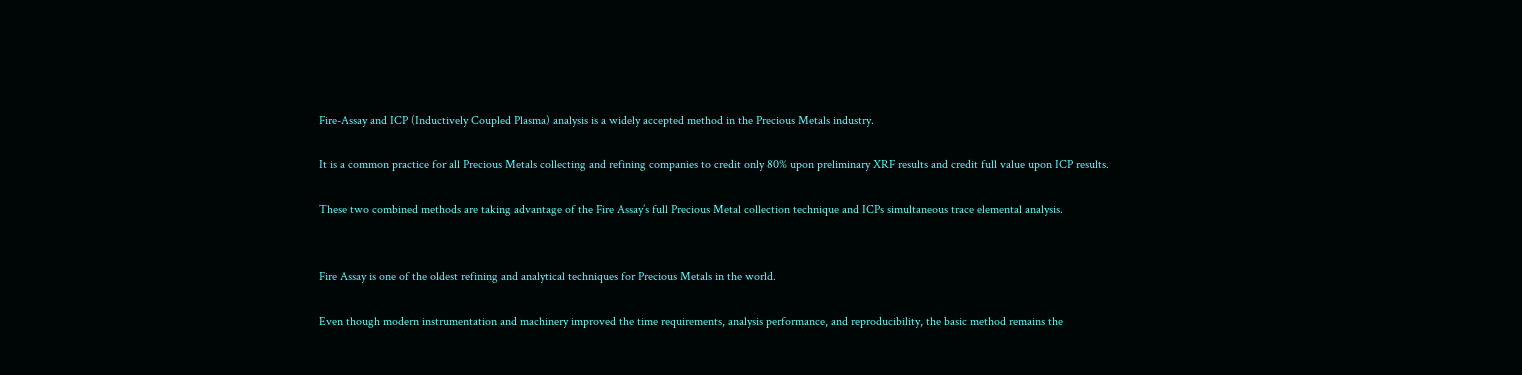Fire-Assay and ICP (Inductively Coupled Plasma) analysis is a widely accepted method in the Precious Metals industry.

It is a common practice for all Precious Metals collecting and refining companies to credit only 80% upon preliminary XRF results and credit full value upon ICP results.

These two combined methods are taking advantage of the Fire Assay’s full Precious Metal collection technique and ICPs simultaneous trace elemental analysis.


Fire Assay is one of the oldest refining and analytical techniques for Precious Metals in the world.

Even though modern instrumentation and machinery improved the time requirements, analysis performance, and reproducibility, the basic method remains the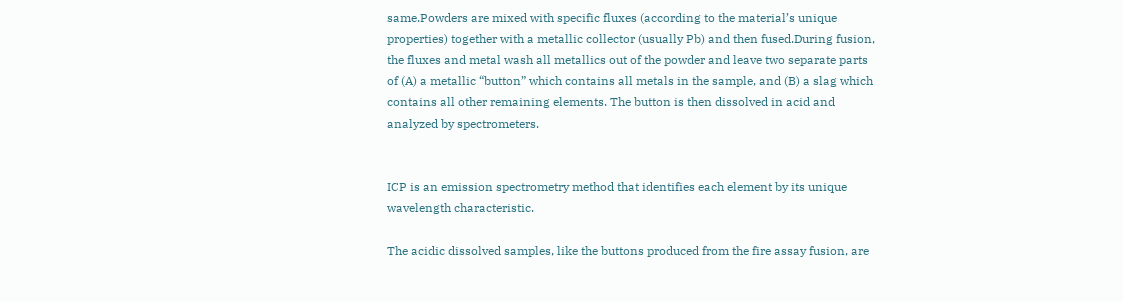same.Powders are mixed with specific fluxes (according to the material’s unique properties) together with a metallic collector (usually Pb) and then fused.During fusion, the fluxes and metal wash all metallics out of the powder and leave two separate parts of (A) a metallic “button” which contains all metals in the sample, and (B) a slag which contains all other remaining elements. The button is then dissolved in acid and analyzed by spectrometers.


ICP is an emission spectrometry method that identifies each element by its unique wavelength characteristic.

The acidic dissolved samples, like the buttons produced from the fire assay fusion, are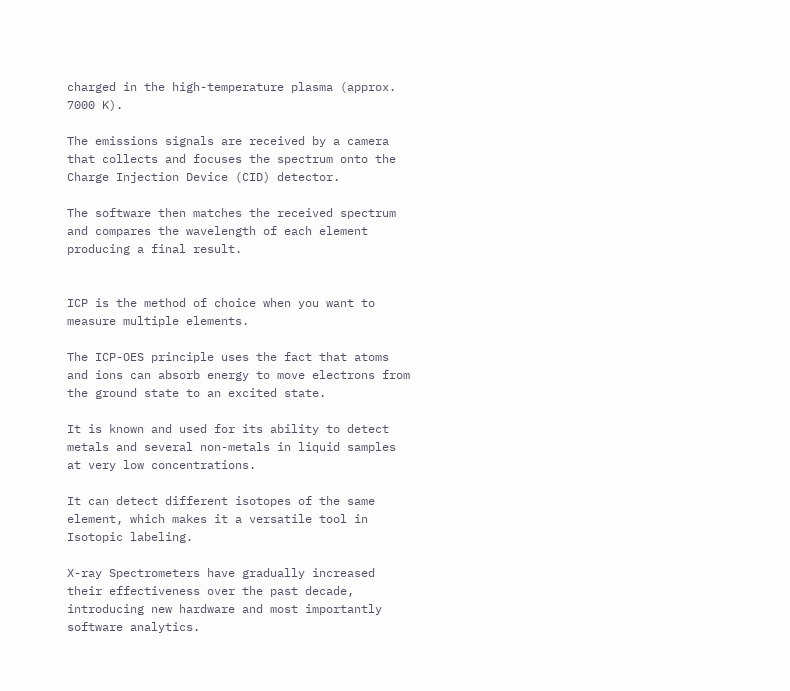charged in the high-temperature plasma (approx. 7000 K).

The emissions signals are received by a camera that collects and focuses the spectrum onto the Charge Injection Device (CID) detector.

The software then matches the received spectrum and compares the wavelength of each element producing a final result.


ICP is the method of choice when you want to measure multiple elements.

The ICP-OES principle uses the fact that atoms and ions can absorb energy to move electrons from the ground state to an excited state.

It is known and used for its ability to detect metals and several non-metals in liquid samples at very low concentrations.

It can detect different isotopes of the same element, which makes it a versatile tool in Isotopic labeling.

X-ray Spectrometers have gradually increased their effectiveness over the past decade, introducing new hardware and most importantly software analytics.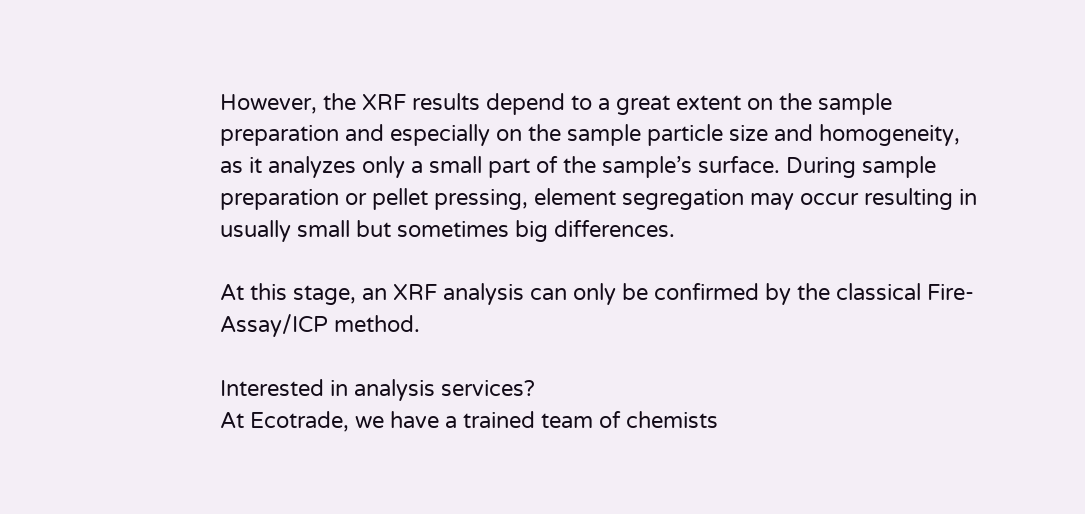However, the XRF results depend to a great extent on the sample preparation and especially on the sample particle size and homogeneity, as it analyzes only a small part of the sample’s surface. During sample preparation or pellet pressing, element segregation may occur resulting in usually small but sometimes big differences.

At this stage, an XRF analysis can only be confirmed by the classical Fire-Assay/ICP method.

Interested in analysis services?
At Ecotrade, we have a trained team of chemists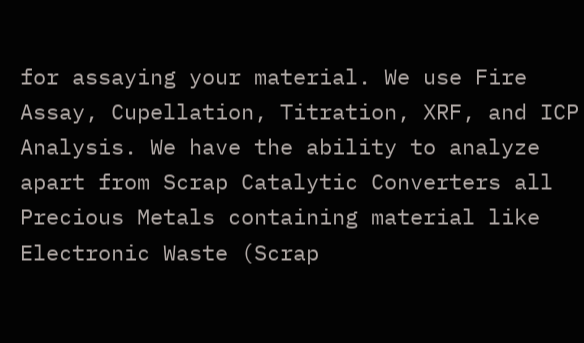for assaying your material. We use Fire Assay, Cupellation, Titration, XRF, and ICP Analysis. We have the ability to analyze apart from Scrap Catalytic Converters all Precious Metals containing material like Electronic Waste (Scrap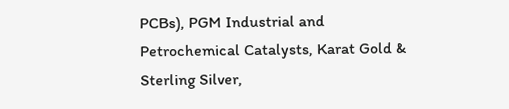PCBs), PGM Industrial and Petrochemical Catalysts, Karat Gold & Sterling Silver,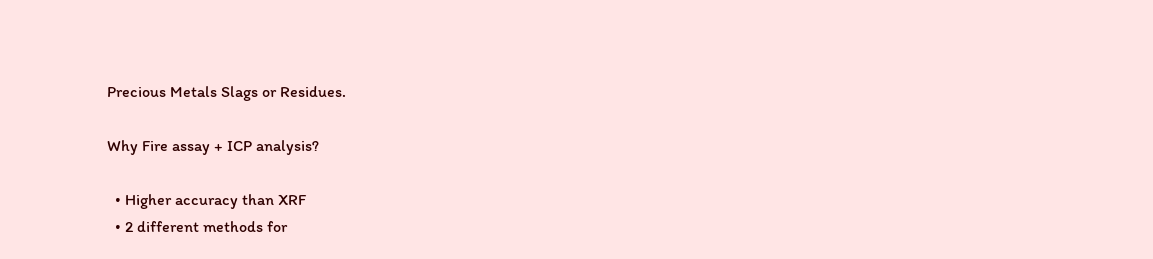Precious Metals Slags or Residues.

Why Fire assay + ICP analysis?

  • Higher accuracy than XRF
  • 2 different methods for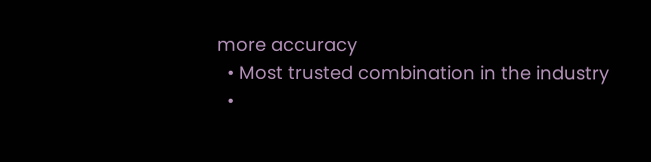more accuracy
  • Most trusted combination in the industry
  •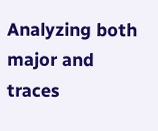Analyzing both major and traces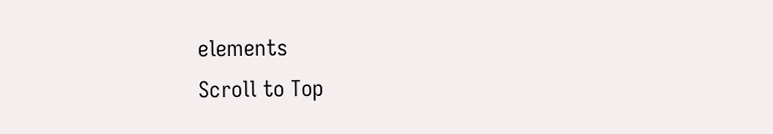elements
Scroll to Top